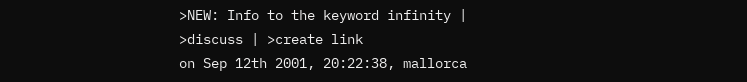>NEW: Info to the keyword infinity | >discuss | >create link
on Sep 12th 2001, 20:22:38, mallorca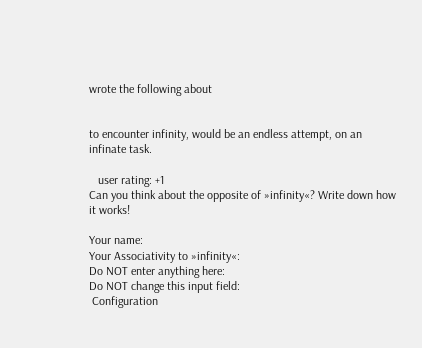wrote the following about


to encounter infinity, would be an endless attempt, on an infinate task.

   user rating: +1
Can you think about the opposite of »infinity«? Write down how it works!

Your name:
Your Associativity to »infinity«:
Do NOT enter anything here:
Do NOT change this input field:
 Configuration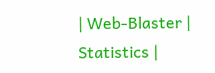| Web-Blaster | Statistics |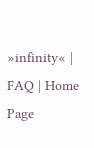»infinity« | FAQ | Home Page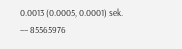0.0013 (0.0005, 0.0001) sek. –– 85565976